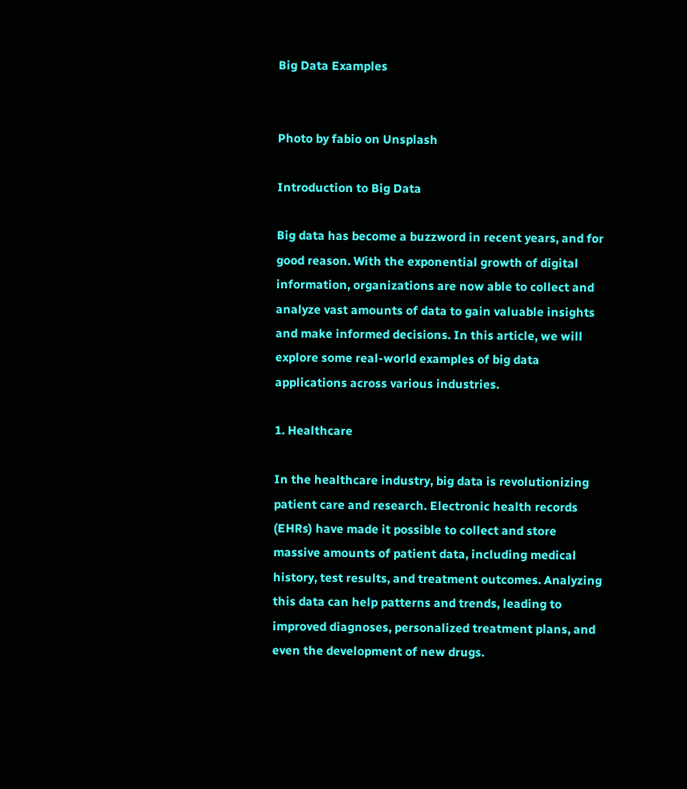Big Data Examples


Photo by fabio on Unsplash

Introduction to Big Data

Big data has become a buzzword in recent years, and for good reason. With the exponential growth of digital information, organizations are now able to collect and analyze vast amounts of data to gain valuable insights and make informed decisions. In this article, we will explore some real-world examples of big data applications across various industries.

1. Healthcare

In the healthcare industry, big data is revolutionizing patient care and research. Electronic health records (EHRs) have made it possible to collect and store massive amounts of patient data, including medical history, test results, and treatment outcomes. Analyzing this data can help patterns and trends, leading to improved diagnoses, personalized treatment plans, and even the development of new drugs.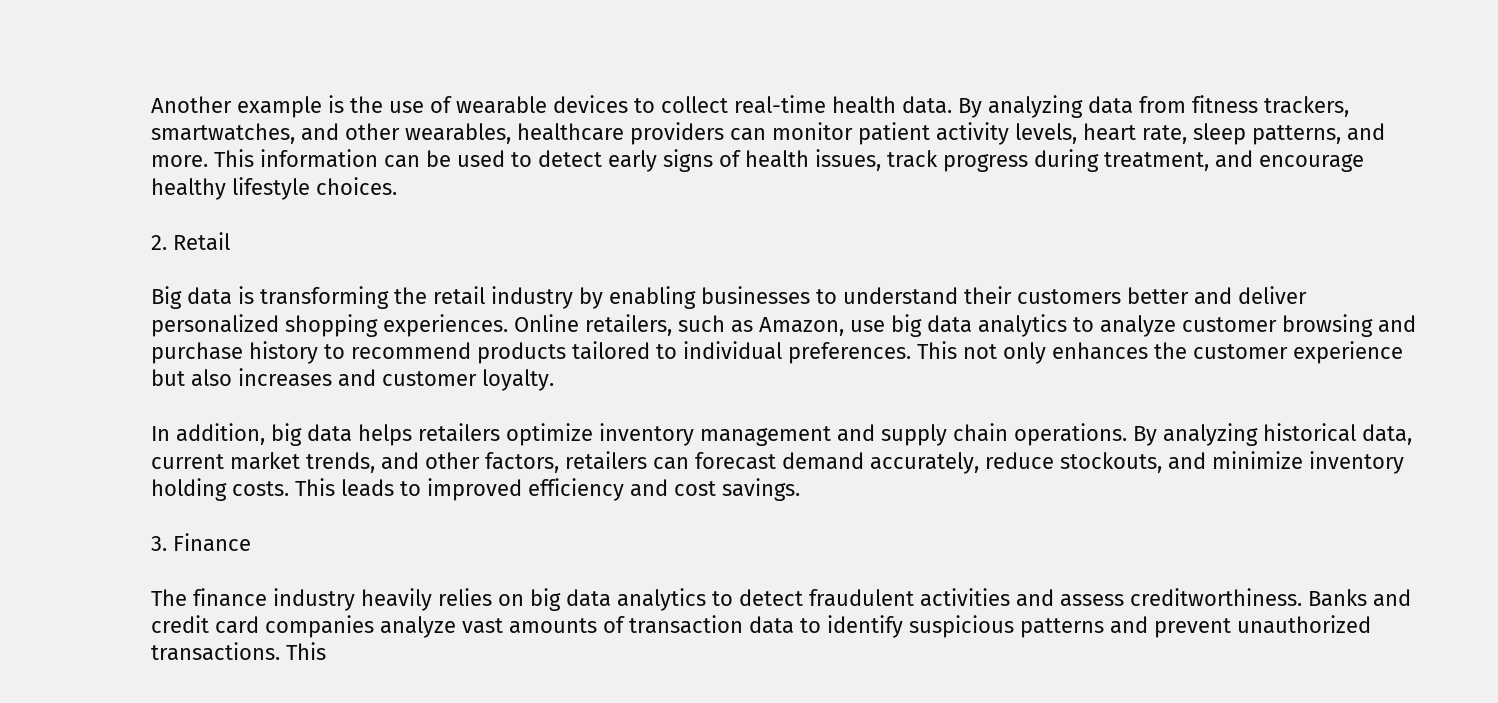Another example is the use of wearable devices to collect real-time health data. By analyzing data from fitness trackers, smartwatches, and other wearables, healthcare providers can monitor patient activity levels, heart rate, sleep patterns, and more. This information can be used to detect early signs of health issues, track progress during treatment, and encourage healthy lifestyle choices.

2. Retail

Big data is transforming the retail industry by enabling businesses to understand their customers better and deliver personalized shopping experiences. Online retailers, such as Amazon, use big data analytics to analyze customer browsing and purchase history to recommend products tailored to individual preferences. This not only enhances the customer experience but also increases and customer loyalty.

In addition, big data helps retailers optimize inventory management and supply chain operations. By analyzing historical data, current market trends, and other factors, retailers can forecast demand accurately, reduce stockouts, and minimize inventory holding costs. This leads to improved efficiency and cost savings.

3. Finance

The finance industry heavily relies on big data analytics to detect fraudulent activities and assess creditworthiness. Banks and credit card companies analyze vast amounts of transaction data to identify suspicious patterns and prevent unauthorized transactions. This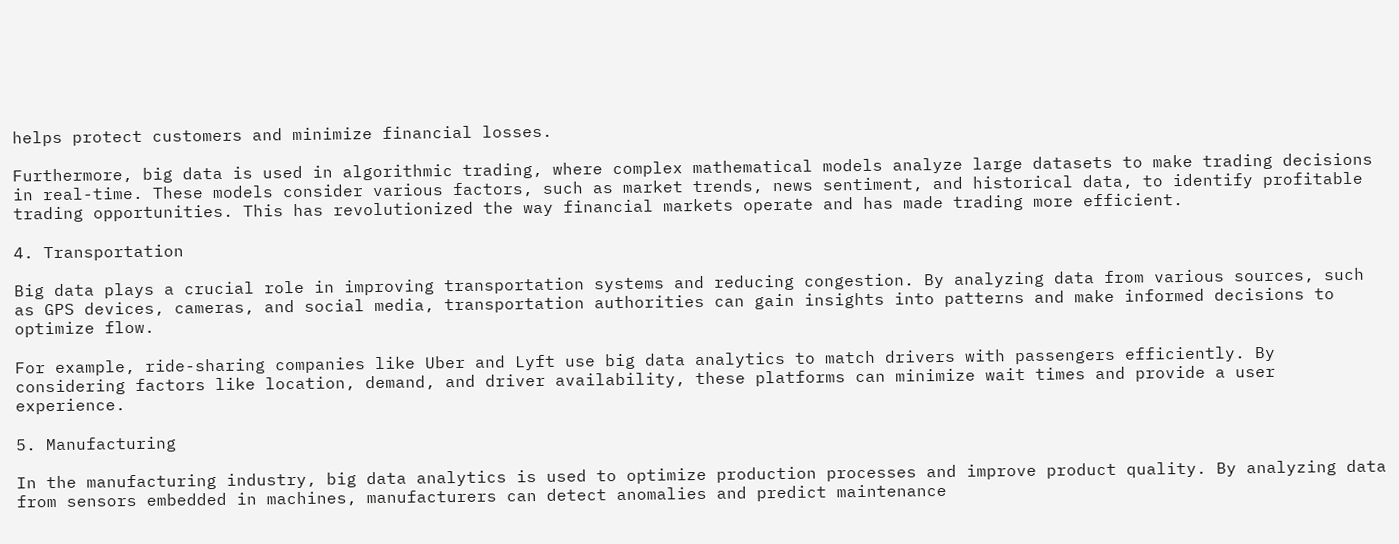helps protect customers and minimize financial losses.

Furthermore, big data is used in algorithmic trading, where complex mathematical models analyze large datasets to make trading decisions in real-time. These models consider various factors, such as market trends, news sentiment, and historical data, to identify profitable trading opportunities. This has revolutionized the way financial markets operate and has made trading more efficient.

4. Transportation

Big data plays a crucial role in improving transportation systems and reducing congestion. By analyzing data from various sources, such as GPS devices, cameras, and social media, transportation authorities can gain insights into patterns and make informed decisions to optimize flow.

For example, ride-sharing companies like Uber and Lyft use big data analytics to match drivers with passengers efficiently. By considering factors like location, demand, and driver availability, these platforms can minimize wait times and provide a user experience.

5. Manufacturing

In the manufacturing industry, big data analytics is used to optimize production processes and improve product quality. By analyzing data from sensors embedded in machines, manufacturers can detect anomalies and predict maintenance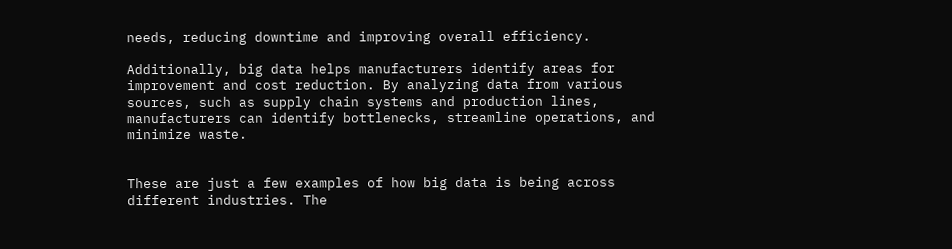needs, reducing downtime and improving overall efficiency.

Additionally, big data helps manufacturers identify areas for improvement and cost reduction. By analyzing data from various sources, such as supply chain systems and production lines, manufacturers can identify bottlenecks, streamline operations, and minimize waste.


These are just a few examples of how big data is being across different industries. The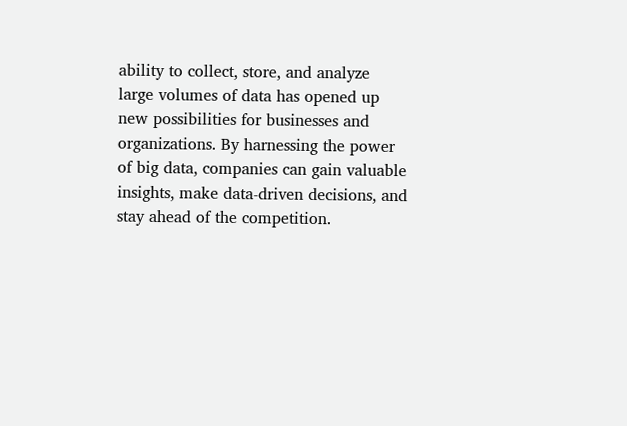ability to collect, store, and analyze large volumes of data has opened up new possibilities for businesses and organizations. By harnessing the power of big data, companies can gain valuable insights, make data-driven decisions, and stay ahead of the competition.